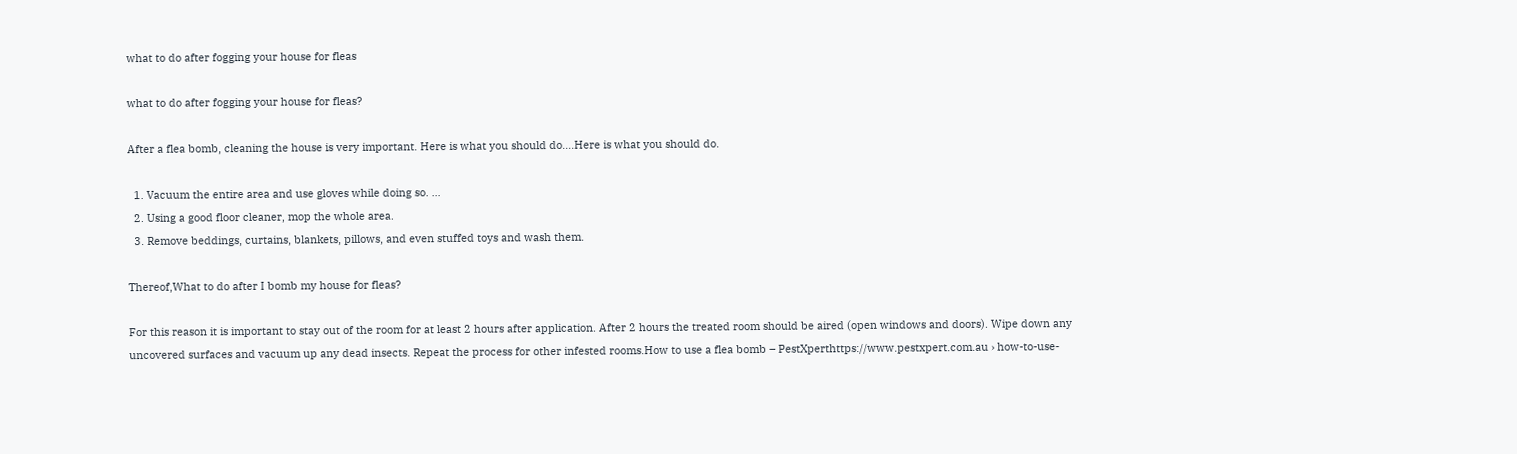what to do after fogging your house for fleas

what to do after fogging your house for fleas?

After a flea bomb, cleaning the house is very important. Here is what you should do….Here is what you should do.

  1. Vacuum the entire area and use gloves while doing so. …
  2. Using a good floor cleaner, mop the whole area.
  3. Remove beddings, curtains, blankets, pillows, and even stuffed toys and wash them.

Thereof,What to do after I bomb my house for fleas?

For this reason it is important to stay out of the room for at least 2 hours after application. After 2 hours the treated room should be aired (open windows and doors). Wipe down any uncovered surfaces and vacuum up any dead insects. Repeat the process for other infested rooms.How to use a flea bomb – PestXperthttps://www.pestxpert.com.au › how-to-use-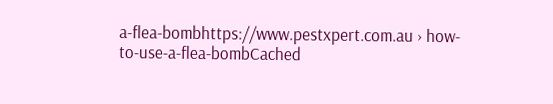a-flea-bombhttps://www.pestxpert.com.au › how-to-use-a-flea-bombCached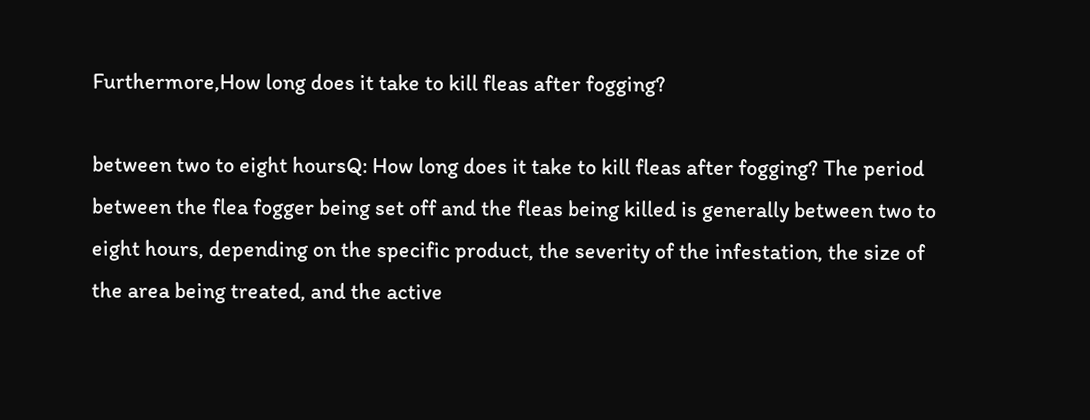Furthermore,How long does it take to kill fleas after fogging?

between two to eight hoursQ: How long does it take to kill fleas after fogging? The period between the flea fogger being set off and the fleas being killed is generally between two to eight hours, depending on the specific product, the severity of the infestation, the size of the area being treated, and the active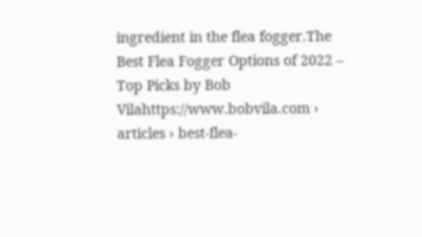ingredient in the flea fogger.The Best Flea Fogger Options of 2022 – Top Picks by Bob Vilahttps://www.bobvila.com › articles › best-flea-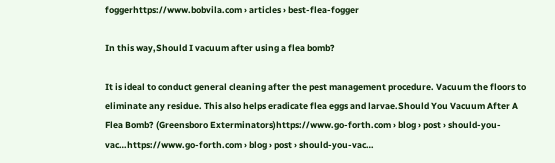foggerhttps://www.bobvila.com › articles › best-flea-fogger

In this way,Should I vacuum after using a flea bomb?

It is ideal to conduct general cleaning after the pest management procedure. Vacuum the floors to eliminate any residue. This also helps eradicate flea eggs and larvae.Should You Vacuum After A Flea Bomb? (Greensboro Exterminators)https://www.go-forth.com › blog › post › should-you-vac…https://www.go-forth.com › blog › post › should-you-vac…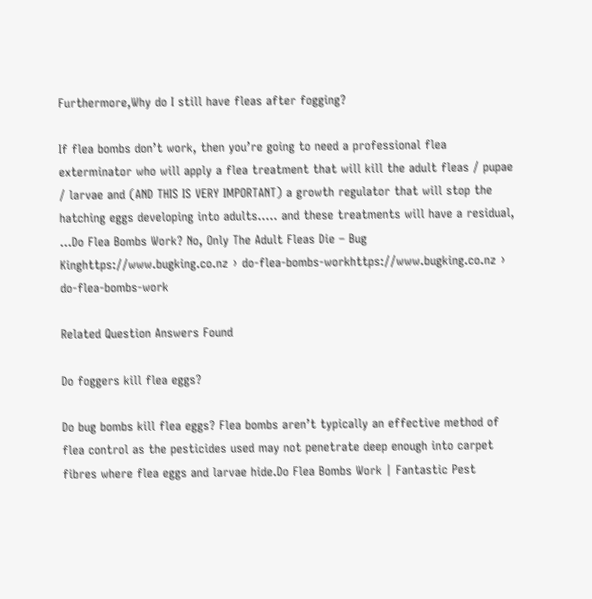Furthermore,Why do I still have fleas after fogging?

If flea bombs don’t work, then you’re going to need a professional flea exterminator who will apply a flea treatment that will kill the adult fleas / pupae / larvae and (AND THIS IS VERY IMPORTANT) a growth regulator that will stop the hatching eggs developing into adults….. and these treatments will have a residual, …Do Flea Bombs Work? No, Only The Adult Fleas Die – Bug Kinghttps://www.bugking.co.nz › do-flea-bombs-workhttps://www.bugking.co.nz › do-flea-bombs-work

Related Question Answers Found

Do foggers kill flea eggs?

Do bug bombs kill flea eggs? Flea bombs aren’t typically an effective method of flea control as the pesticides used may not penetrate deep enough into carpet fibres where flea eggs and larvae hide.Do Flea Bombs Work | Fantastic Pest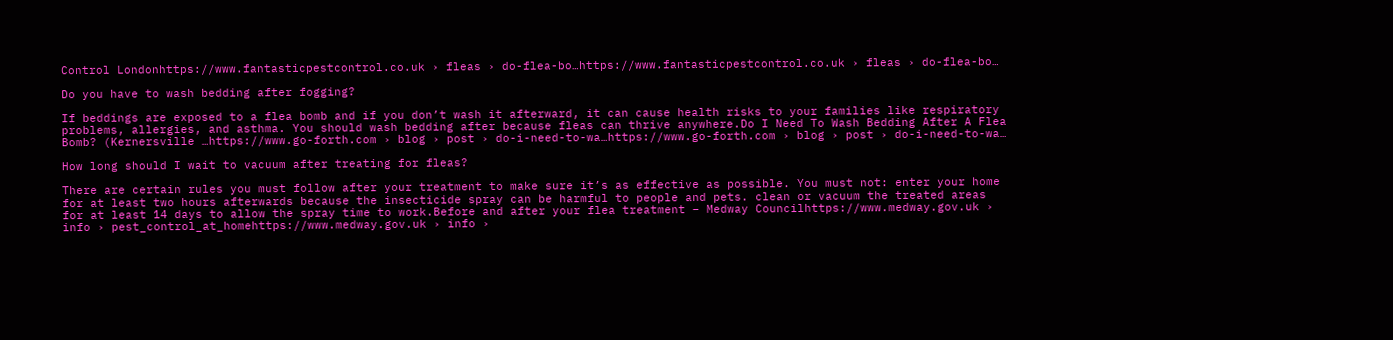Control Londonhttps://www.fantasticpestcontrol.co.uk › fleas › do-flea-bo…https://www.fantasticpestcontrol.co.uk › fleas › do-flea-bo…

Do you have to wash bedding after fogging?

If beddings are exposed to a flea bomb and if you don’t wash it afterward, it can cause health risks to your families like respiratory problems, allergies, and asthma. You should wash bedding after because fleas can thrive anywhere.Do I Need To Wash Bedding After A Flea Bomb? (Kernersville …https://www.go-forth.com › blog › post › do-i-need-to-wa…https://www.go-forth.com › blog › post › do-i-need-to-wa…

How long should I wait to vacuum after treating for fleas?

There are certain rules you must follow after your treatment to make sure it’s as effective as possible. You must not: enter your home for at least two hours afterwards because the insecticide spray can be harmful to people and pets. clean or vacuum the treated areas for at least 14 days to allow the spray time to work.Before and after your flea treatment – Medway Councilhttps://www.medway.gov.uk › info › pest_control_at_homehttps://www.medway.gov.uk › info ›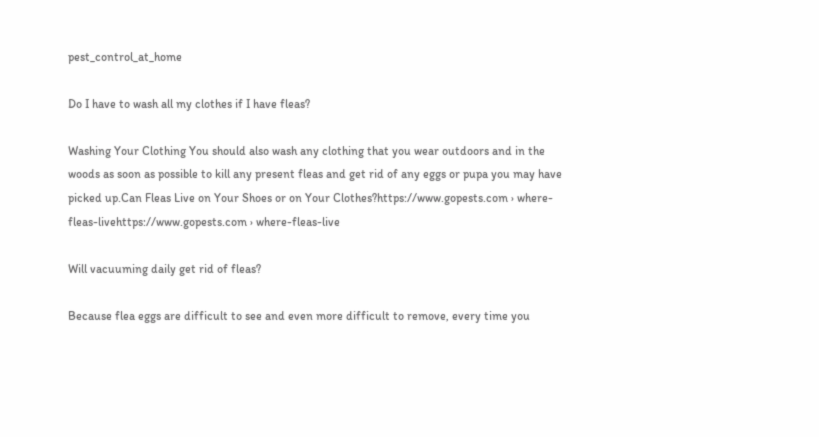pest_control_at_home

Do I have to wash all my clothes if I have fleas?

Washing Your Clothing You should also wash any clothing that you wear outdoors and in the woods as soon as possible to kill any present fleas and get rid of any eggs or pupa you may have picked up.Can Fleas Live on Your Shoes or on Your Clothes?https://www.gopests.com › where-fleas-livehttps://www.gopests.com › where-fleas-live

Will vacuuming daily get rid of fleas?

Because flea eggs are difficult to see and even more difficult to remove, every time you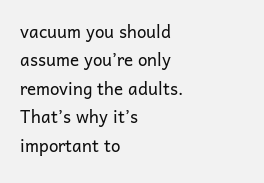vacuum you should assume you’re only removing the adults. That’s why it’s important to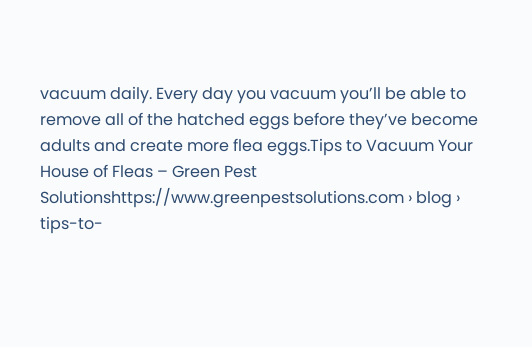vacuum daily. Every day you vacuum you’ll be able to remove all of the hatched eggs before they’ve become adults and create more flea eggs.Tips to Vacuum Your House of Fleas – Green Pest Solutionshttps://www.greenpestsolutions.com › blog › tips-to-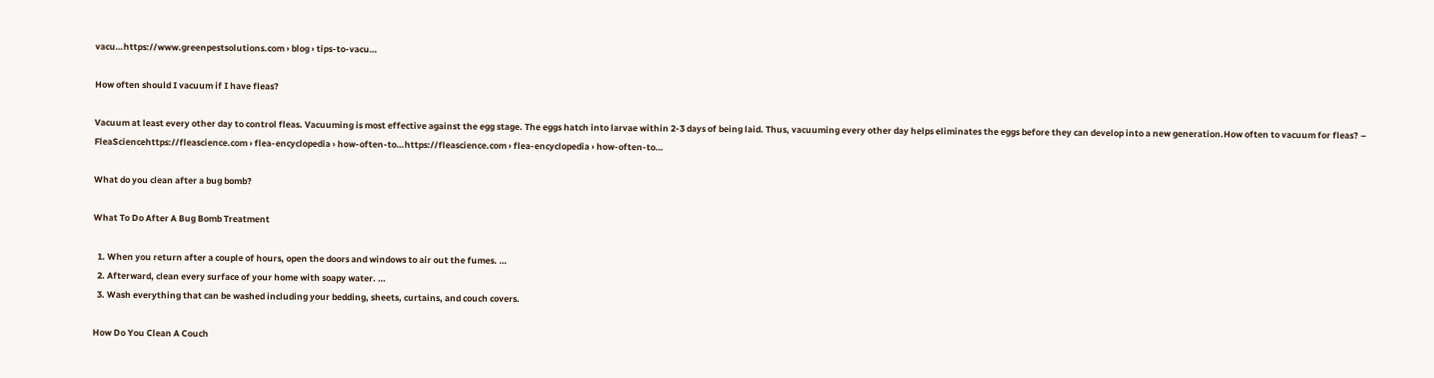vacu…https://www.greenpestsolutions.com › blog › tips-to-vacu…

How often should I vacuum if I have fleas?

Vacuum at least every other day to control fleas. Vacuuming is most effective against the egg stage. The eggs hatch into larvae within 2-3 days of being laid. Thus, vacuuming every other day helps eliminates the eggs before they can develop into a new generation.How often to vacuum for fleas? – FleaSciencehttps://fleascience.com › flea-encyclopedia › how-often-to…https://fleascience.com › flea-encyclopedia › how-often-to…

What do you clean after a bug bomb?

What To Do After A Bug Bomb Treatment

  1. When you return after a couple of hours, open the doors and windows to air out the fumes. …
  2. Afterward, clean every surface of your home with soapy water. …
  3. Wash everything that can be washed including your bedding, sheets, curtains, and couch covers.

How Do You Clean A Couch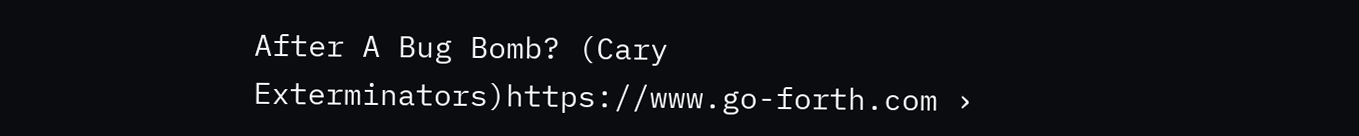After A Bug Bomb? (Cary Exterminators)https://www.go-forth.com ›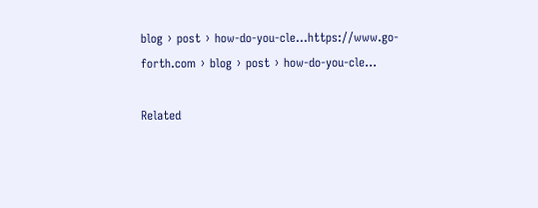blog › post › how-do-you-cle…https://www.go-forth.com › blog › post › how-do-you-cle…

Related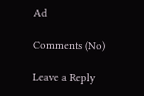Ad

Comments (No)

Leave a Reply